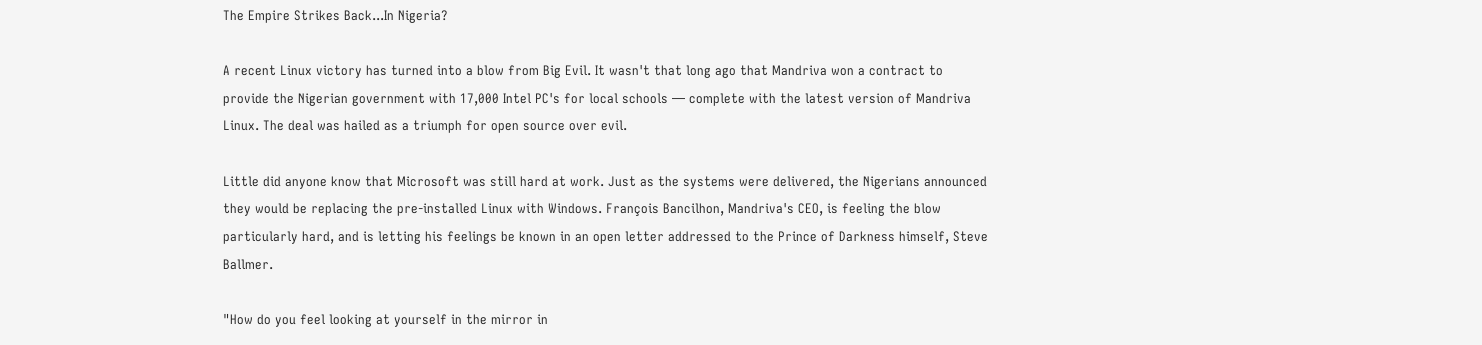The Empire Strikes Back...In Nigeria?

A recent Linux victory has turned into a blow from Big Evil. It wasn't that long ago that Mandriva won a contract to provide the Nigerian government with 17,000 Intel PC's for local schools — complete with the latest version of Mandriva Linux. The deal was hailed as a triumph for open source over evil.

Little did anyone know that Microsoft was still hard at work. Just as the systems were delivered, the Nigerians announced they would be replacing the pre-installed Linux with Windows. François Bancilhon, Mandriva's CEO, is feeling the blow particularly hard, and is letting his feelings be known in an open letter addressed to the Prince of Darkness himself, Steve Ballmer.

"How do you feel looking at yourself in the mirror in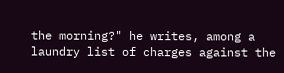the morning?" he writes, among a laundry list of charges against the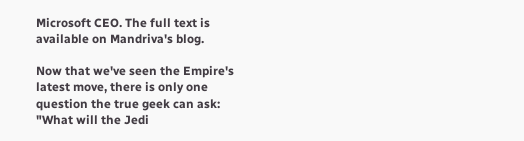Microsoft CEO. The full text is available on Mandriva's blog.

Now that we've seen the Empire's latest move, there is only one question the true geek can ask: "What will the Jedi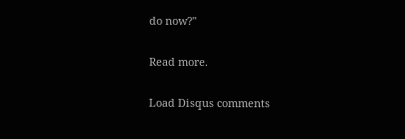do now?"

Read more.

Load Disqus comments